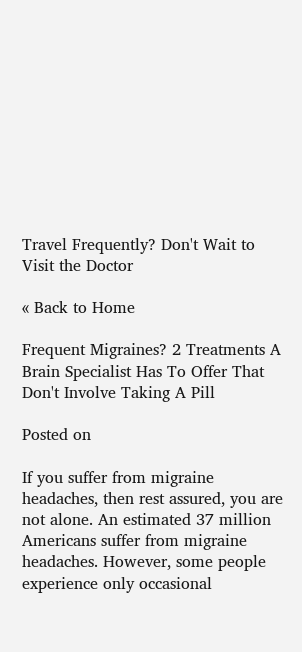Travel Frequently? Don't Wait to Visit the Doctor

« Back to Home

Frequent Migraines? 2 Treatments A Brain Specialist Has To Offer That Don't Involve Taking A Pill

Posted on

If you suffer from migraine headaches, then rest assured, you are not alone. An estimated 37 million Americans suffer from migraine headaches. However, some people experience only occasional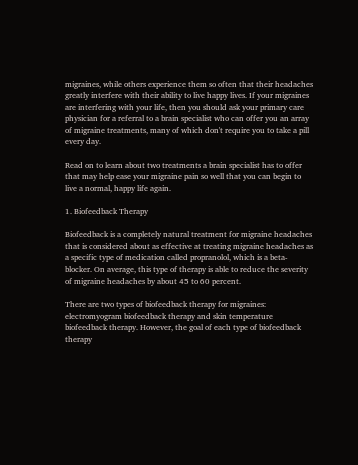migraines, while others experience them so often that their headaches greatly interfere with their ability to live happy lives. If your migraines are interfering with your life, then you should ask your primary care physician for a referral to a brain specialist who can offer you an array of migraine treatments, many of which don't require you to take a pill every day.

Read on to learn about two treatments a brain specialist has to offer that may help ease your migraine pain so well that you can begin to live a normal, happy life again.

1. Biofeedback Therapy

Biofeedback is a completely natural treatment for migraine headaches that is considered about as effective at treating migraine headaches as a specific type of medication called propranolol, which is a beta-blocker. On average, this type of therapy is able to reduce the severity of migraine headaches by about 45 to 60 percent.

There are two types of biofeedback therapy for migraines: electromyogram biofeedback therapy and skin temperature biofeedback therapy. However, the goal of each type of biofeedback therapy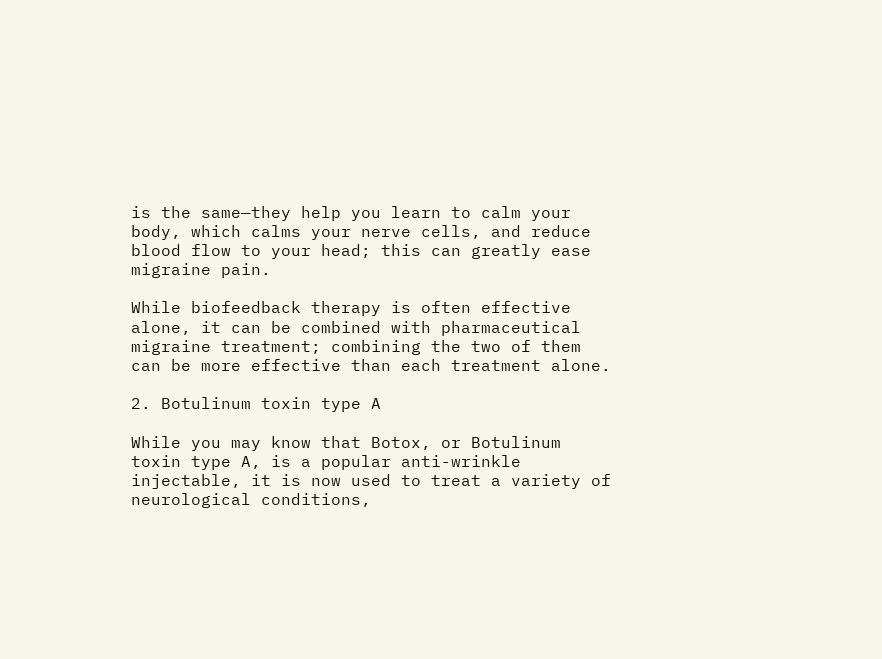is the same—they help you learn to calm your body, which calms your nerve cells, and reduce blood flow to your head; this can greatly ease migraine pain.

While biofeedback therapy is often effective alone, it can be combined with pharmaceutical migraine treatment; combining the two of them can be more effective than each treatment alone.

2. Botulinum toxin type A

While you may know that Botox, or Botulinum toxin type A, is a popular anti-wrinkle injectable, it is now used to treat a variety of neurological conditions,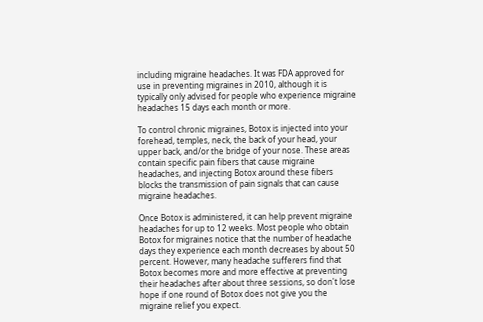including migraine headaches. It was FDA approved for use in preventing migraines in 2010, although it is typically only advised for people who experience migraine headaches 15 days each month or more.

To control chronic migraines, Botox is injected into your forehead, temples, neck, the back of your head, your upper back, and/or the bridge of your nose. These areas contain specific pain fibers that cause migraine headaches, and injecting Botox around these fibers blocks the transmission of pain signals that can cause migraine headaches.

Once Botox is administered, it can help prevent migraine headaches for up to 12 weeks. Most people who obtain Botox for migraines notice that the number of headache days they experience each month decreases by about 50 percent. However, many headache sufferers find that Botox becomes more and more effective at preventing their headaches after about three sessions, so don't lose hope if one round of Botox does not give you the migraine relief you expect.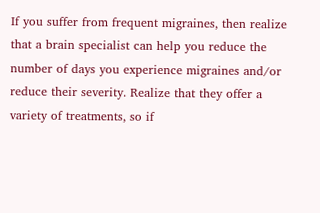If you suffer from frequent migraines, then realize that a brain specialist can help you reduce the number of days you experience migraines and/or reduce their severity. Realize that they offer a variety of treatments, so if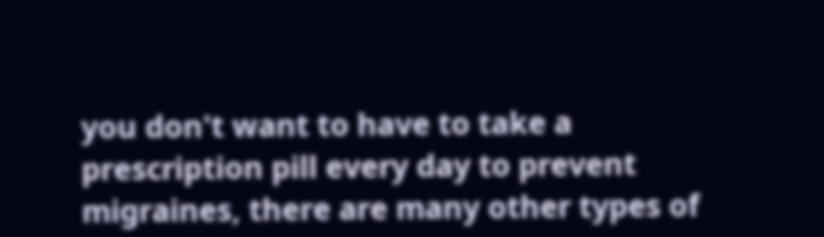you don't want to have to take a prescription pill every day to prevent migraines, there are many other types of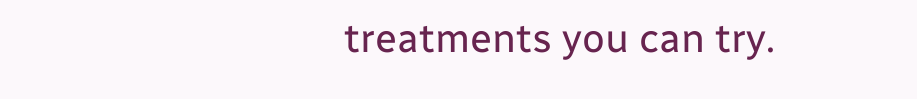treatments you can try.